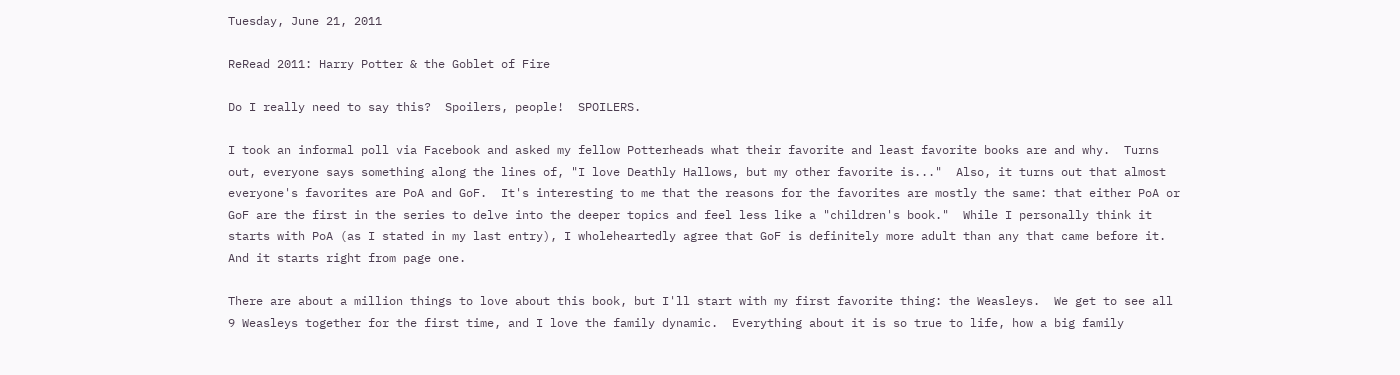Tuesday, June 21, 2011

ReRead 2011: Harry Potter & the Goblet of Fire

Do I really need to say this?  Spoilers, people!  SPOILERS.

I took an informal poll via Facebook and asked my fellow Potterheads what their favorite and least favorite books are and why.  Turns out, everyone says something along the lines of, "I love Deathly Hallows, but my other favorite is..."  Also, it turns out that almost everyone's favorites are PoA and GoF.  It's interesting to me that the reasons for the favorites are mostly the same: that either PoA or GoF are the first in the series to delve into the deeper topics and feel less like a "children's book."  While I personally think it starts with PoA (as I stated in my last entry), I wholeheartedly agree that GoF is definitely more adult than any that came before it.  And it starts right from page one.

There are about a million things to love about this book, but I'll start with my first favorite thing: the Weasleys.  We get to see all 9 Weasleys together for the first time, and I love the family dynamic.  Everything about it is so true to life, how a big family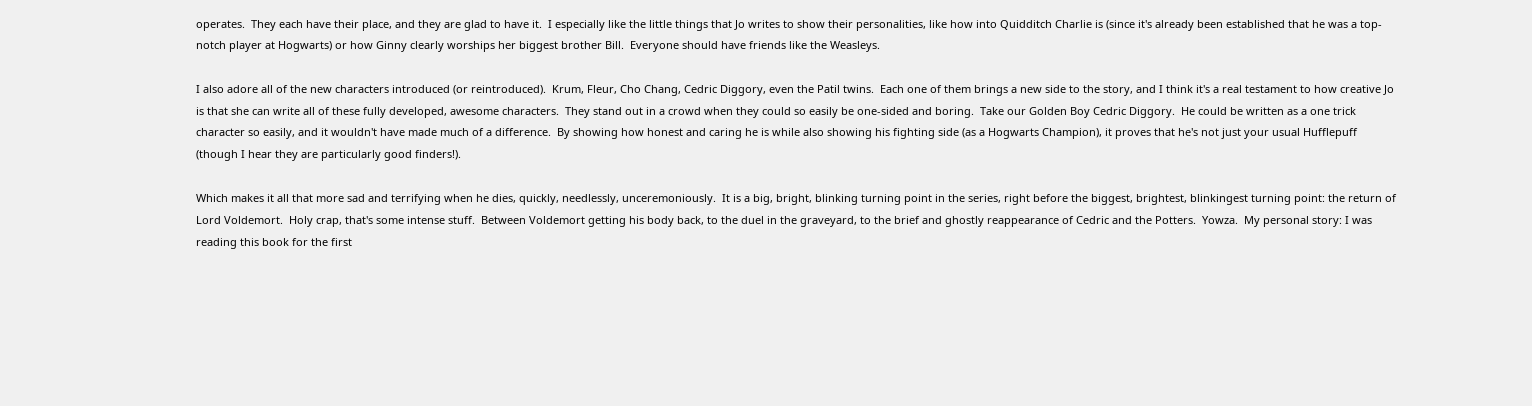operates.  They each have their place, and they are glad to have it.  I especially like the little things that Jo writes to show their personalities, like how into Quidditch Charlie is (since it's already been established that he was a top-notch player at Hogwarts) or how Ginny clearly worships her biggest brother Bill.  Everyone should have friends like the Weasleys.

I also adore all of the new characters introduced (or reintroduced).  Krum, Fleur, Cho Chang, Cedric Diggory, even the Patil twins.  Each one of them brings a new side to the story, and I think it's a real testament to how creative Jo is that she can write all of these fully developed, awesome characters.  They stand out in a crowd when they could so easily be one-sided and boring.  Take our Golden Boy Cedric Diggory.  He could be written as a one trick character so easily, and it wouldn't have made much of a difference.  By showing how honest and caring he is while also showing his fighting side (as a Hogwarts Champion), it proves that he's not just your usual Hufflepuff (though I hear they are particularly good finders!).

Which makes it all that more sad and terrifying when he dies, quickly, needlessly, unceremoniously.  It is a big, bright, blinking turning point in the series, right before the biggest, brightest, blinkingest turning point: the return of Lord Voldemort.  Holy crap, that's some intense stuff.  Between Voldemort getting his body back, to the duel in the graveyard, to the brief and ghostly reappearance of Cedric and the Potters.  Yowza.  My personal story: I was reading this book for the first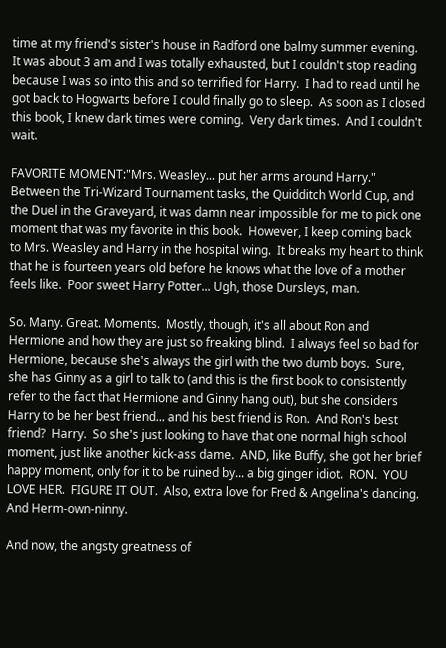time at my friend's sister's house in Radford one balmy summer evening.  It was about 3 am and I was totally exhausted, but I couldn't stop reading because I was so into this and so terrified for Harry.  I had to read until he got back to Hogwarts before I could finally go to sleep.  As soon as I closed this book, I knew dark times were coming.  Very dark times.  And I couldn't wait.

FAVORITE MOMENT:"Mrs. Weasley... put her arms around Harry."
Between the Tri-Wizard Tournament tasks, the Quidditch World Cup, and the Duel in the Graveyard, it was damn near impossible for me to pick one moment that was my favorite in this book.  However, I keep coming back to Mrs. Weasley and Harry in the hospital wing.  It breaks my heart to think that he is fourteen years old before he knows what the love of a mother feels like.  Poor sweet Harry Potter... Ugh, those Dursleys, man.

So. Many. Great. Moments.  Mostly, though, it's all about Ron and Hermione and how they are just so freaking blind.  I always feel so bad for Hermione, because she's always the girl with the two dumb boys.  Sure, she has Ginny as a girl to talk to (and this is the first book to consistently refer to the fact that Hermione and Ginny hang out), but she considers Harry to be her best friend... and his best friend is Ron.  And Ron's best friend?  Harry.  So she's just looking to have that one normal high school moment, just like another kick-ass dame.  AND, like Buffy, she got her brief happy moment, only for it to be ruined by... a big ginger idiot.  RON.  YOU LOVE HER.  FIGURE IT OUT.  Also, extra love for Fred & Angelina's dancing.  And Herm-own-ninny.

And now, the angsty greatness of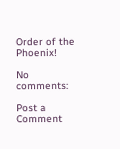Order of the Phoenix!

No comments:

Post a Comment